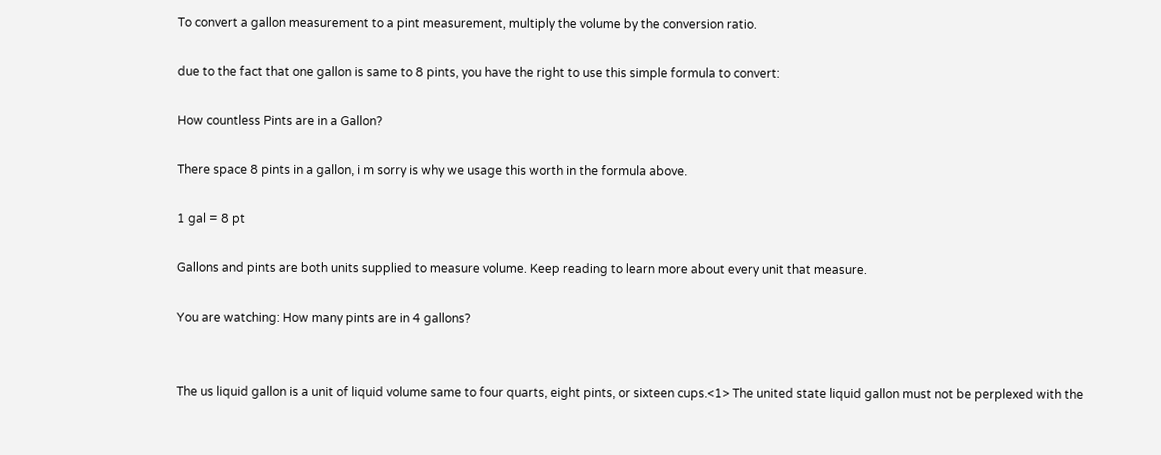To convert a gallon measurement to a pint measurement, multiply the volume by the conversion ratio.

due to the fact that one gallon is same to 8 pints, you have the right to use this simple formula to convert:

How countless Pints are in a Gallon?

There space 8 pints in a gallon, i m sorry is why we usage this worth in the formula above.

1 gal = 8 pt

Gallons and pints are both units supplied to measure volume. Keep reading to learn more about every unit that measure.

You are watching: How many pints are in 4 gallons?


The us liquid gallon is a unit of liquid volume same to four quarts, eight pints, or sixteen cups.<1> The united state liquid gallon must not be perplexed with the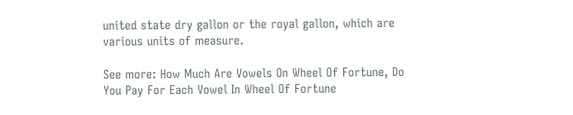united state dry gallon or the royal gallon, which are various units of measure.

See more: How Much Are Vowels On Wheel Of Fortune, Do You Pay For Each Vowel In Wheel Of Fortune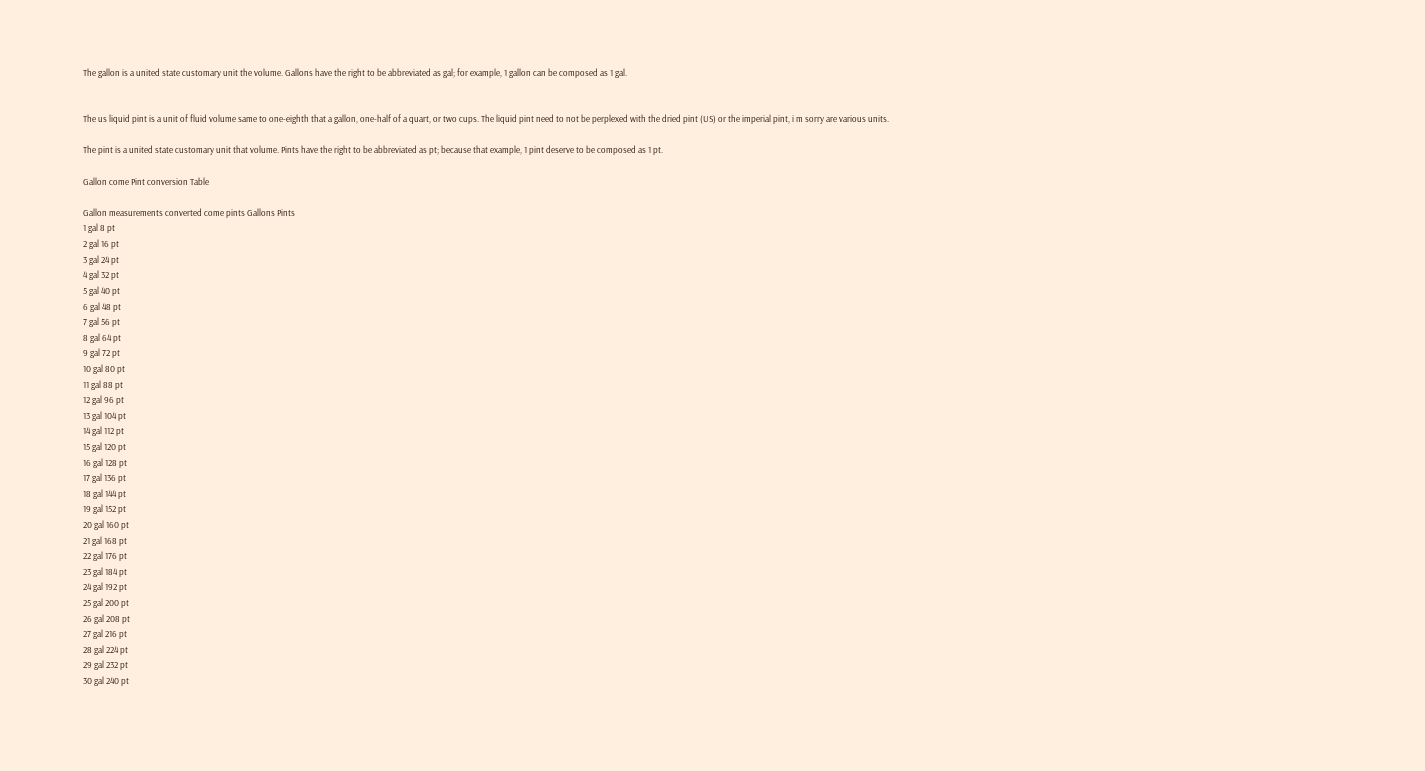The gallon is a united state customary unit the volume. Gallons have the right to be abbreviated as gal; for example, 1 gallon can be composed as 1 gal.


The us liquid pint is a unit of fluid volume same to one-eighth that a gallon, one-half of a quart, or two cups. The liquid pint need to not be perplexed with the dried pint (US) or the imperial pint, i m sorry are various units.

The pint is a united state customary unit that volume. Pints have the right to be abbreviated as pt; because that example, 1 pint deserve to be composed as 1 pt.

Gallon come Pint conversion Table

Gallon measurements converted come pints Gallons Pints
1 gal 8 pt
2 gal 16 pt
3 gal 24 pt
4 gal 32 pt
5 gal 40 pt
6 gal 48 pt
7 gal 56 pt
8 gal 64 pt
9 gal 72 pt
10 gal 80 pt
11 gal 88 pt
12 gal 96 pt
13 gal 104 pt
14 gal 112 pt
15 gal 120 pt
16 gal 128 pt
17 gal 136 pt
18 gal 144 pt
19 gal 152 pt
20 gal 160 pt
21 gal 168 pt
22 gal 176 pt
23 gal 184 pt
24 gal 192 pt
25 gal 200 pt
26 gal 208 pt
27 gal 216 pt
28 gal 224 pt
29 gal 232 pt
30 gal 240 pt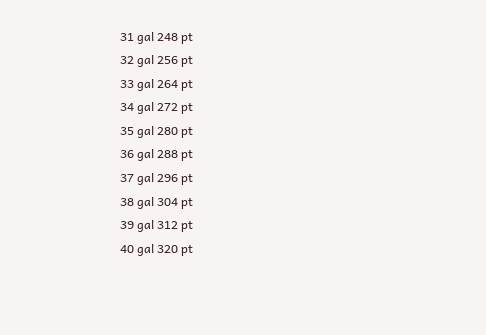31 gal 248 pt
32 gal 256 pt
33 gal 264 pt
34 gal 272 pt
35 gal 280 pt
36 gal 288 pt
37 gal 296 pt
38 gal 304 pt
39 gal 312 pt
40 gal 320 pt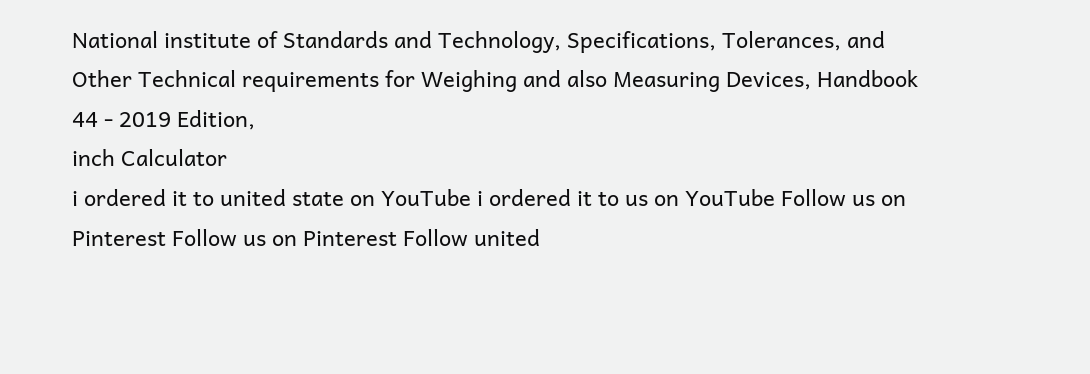National institute of Standards and Technology, Specifications, Tolerances, and Other Technical requirements for Weighing and also Measuring Devices, Handbook 44 - 2019 Edition,
inch Calculator
i ordered it to united state on YouTube i ordered it to us on YouTube Follow us on Pinterest Follow us on Pinterest Follow united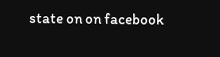state on on facebook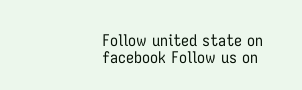Follow united state on facebook Follow us on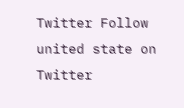Twitter Follow united state on Twitter